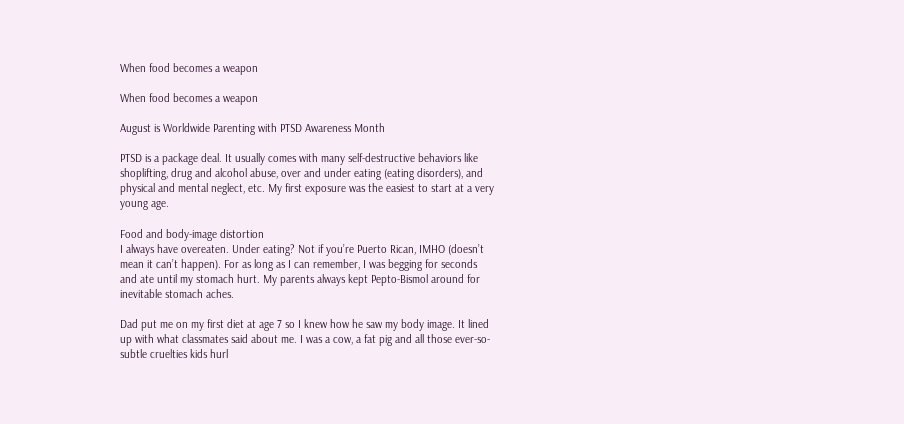When food becomes a weapon

When food becomes a weapon

August is Worldwide Parenting with PTSD Awareness Month

PTSD is a package deal. It usually comes with many self-destructive behaviors like shoplifting, drug and alcohol abuse, over and under eating (eating disorders), and physical and mental neglect, etc. My first exposure was the easiest to start at a very young age.

Food and body-image distortion
I always have overeaten. Under eating? Not if you’re Puerto Rican, IMHO (doesn’t mean it can’t happen). For as long as I can remember, I was begging for seconds and ate until my stomach hurt. My parents always kept Pepto-Bismol around for inevitable stomach aches.

Dad put me on my first diet at age 7 so I knew how he saw my body image. It lined up with what classmates said about me. I was a cow, a fat pig and all those ever-so-subtle cruelties kids hurl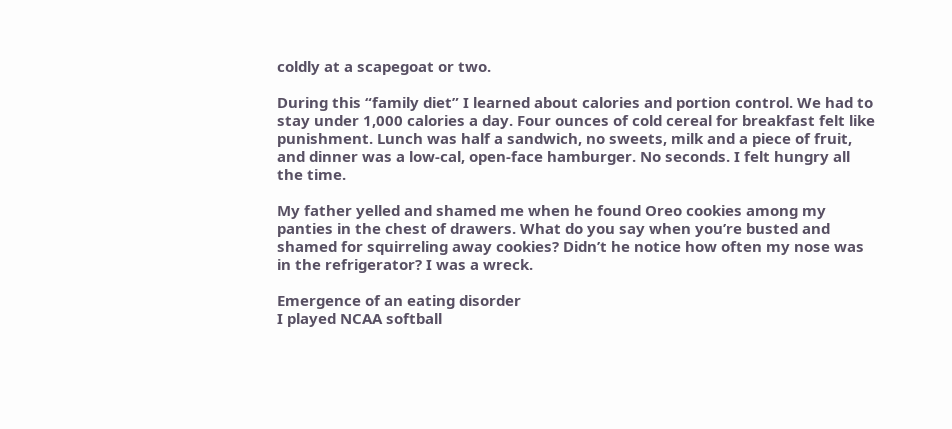coldly at a scapegoat or two.

During this “family diet” I learned about calories and portion control. We had to stay under 1,000 calories a day. Four ounces of cold cereal for breakfast felt like punishment. Lunch was half a sandwich, no sweets, milk and a piece of fruit, and dinner was a low-cal, open-face hamburger. No seconds. I felt hungry all the time.

My father yelled and shamed me when he found Oreo cookies among my panties in the chest of drawers. What do you say when you’re busted and shamed for squirreling away cookies? Didn’t he notice how often my nose was in the refrigerator? I was a wreck.

Emergence of an eating disorder
I played NCAA softball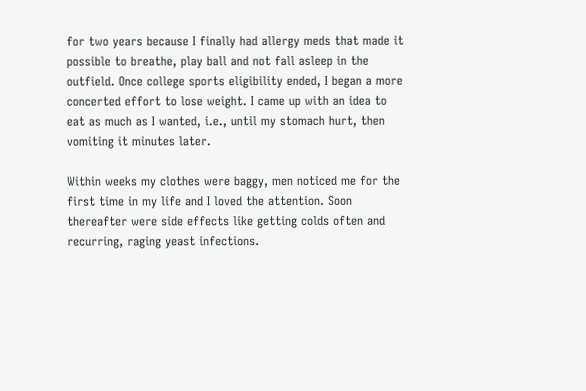for two years because I finally had allergy meds that made it possible to breathe, play ball and not fall asleep in the outfield. Once college sports eligibility ended, I began a more concerted effort to lose weight. I came up with an idea to eat as much as I wanted, i.e., until my stomach hurt, then vomiting it minutes later.

Within weeks my clothes were baggy, men noticed me for the first time in my life and I loved the attention. Soon thereafter were side effects like getting colds often and recurring, raging yeast infections.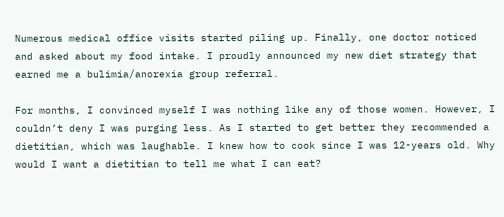Numerous medical office visits started piling up. Finally, one doctor noticed and asked about my food intake. I proudly announced my new diet strategy that earned me a bulimia/anorexia group referral.

For months, I convinced myself I was nothing like any of those women. However, I couldn’t deny I was purging less. As I started to get better they recommended a dietitian, which was laughable. I knew how to cook since I was 12-years old. Why would I want a dietitian to tell me what I can eat?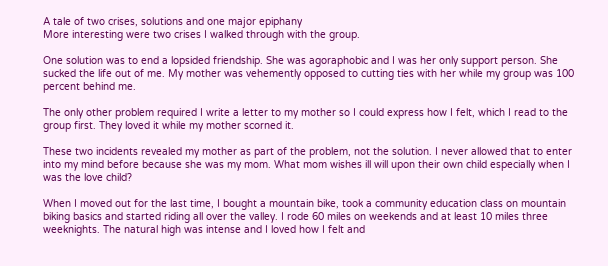A tale of two crises, solutions and one major epiphany
More interesting were two crises I walked through with the group.

One solution was to end a lopsided friendship. She was agoraphobic and I was her only support person. She sucked the life out of me. My mother was vehemently opposed to cutting ties with her while my group was 100 percent behind me.

The only other problem required I write a letter to my mother so I could express how I felt, which I read to the group first. They loved it while my mother scorned it.

These two incidents revealed my mother as part of the problem, not the solution. I never allowed that to enter into my mind before because she was my mom. What mom wishes ill will upon their own child especially when I was the love child?

When I moved out for the last time, I bought a mountain bike, took a community education class on mountain biking basics and started riding all over the valley. I rode 60 miles on weekends and at least 10 miles three weeknights. The natural high was intense and I loved how I felt and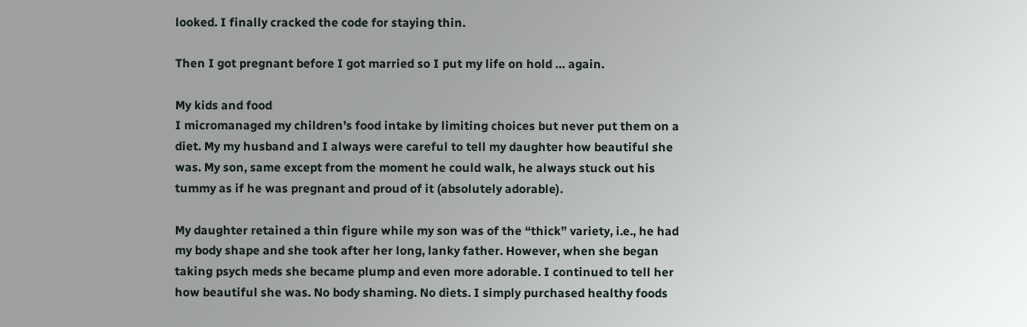looked. I finally cracked the code for staying thin.

Then I got pregnant before I got married so I put my life on hold … again.

My kids and food
I micromanaged my children’s food intake by limiting choices but never put them on a diet. My my husband and I always were careful to tell my daughter how beautiful she was. My son, same except from the moment he could walk, he always stuck out his tummy as if he was pregnant and proud of it (absolutely adorable).

My daughter retained a thin figure while my son was of the “thick” variety, i.e., he had my body shape and she took after her long, lanky father. However, when she began taking psych meds she became plump and even more adorable. I continued to tell her how beautiful she was. No body shaming. No diets. I simply purchased healthy foods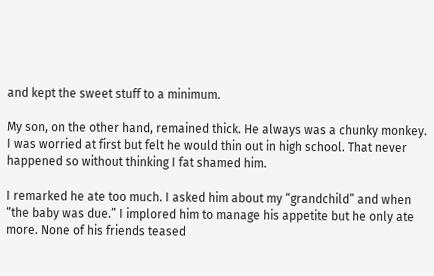and kept the sweet stuff to a minimum.

My son, on the other hand, remained thick. He always was a chunky monkey. I was worried at first but felt he would thin out in high school. That never happened so without thinking I fat shamed him.

I remarked he ate too much. I asked him about my “grandchild” and when “the baby was due.” I implored him to manage his appetite but he only ate more. None of his friends teased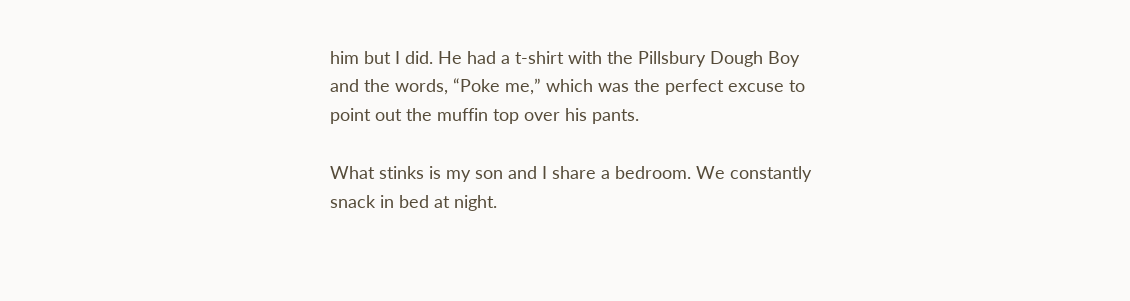him but I did. He had a t-shirt with the Pillsbury Dough Boy and the words, “Poke me,” which was the perfect excuse to point out the muffin top over his pants.

What stinks is my son and I share a bedroom. We constantly snack in bed at night.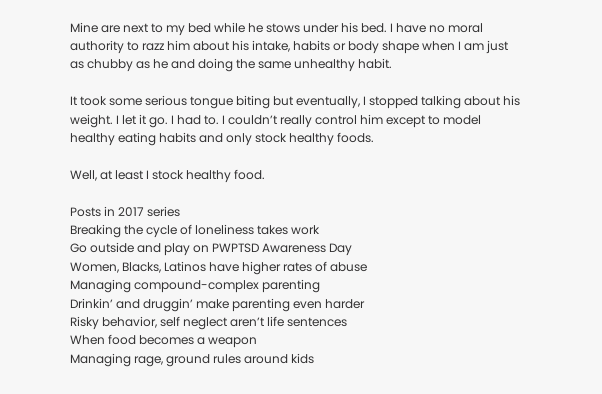Mine are next to my bed while he stows under his bed. I have no moral authority to razz him about his intake, habits or body shape when I am just as chubby as he and doing the same unhealthy habit.

It took some serious tongue biting but eventually, I stopped talking about his weight. I let it go. I had to. I couldn’t really control him except to model healthy eating habits and only stock healthy foods.

Well, at least I stock healthy food.

Posts in 2017 series
Breaking the cycle of loneliness takes work
Go outside and play on PWPTSD Awareness Day
Women, Blacks, Latinos have higher rates of abuse
Managing compound-complex parenting
Drinkin’ and druggin’ make parenting even harder
Risky behavior, self neglect aren’t life sentences
When food becomes a weapon
Managing rage, ground rules around kids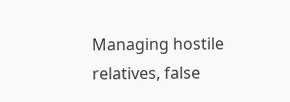Managing hostile relatives, false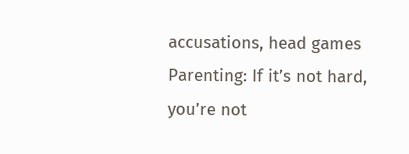accusations, head games
Parenting: If it’s not hard, you’re not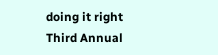doing it right
Third Annual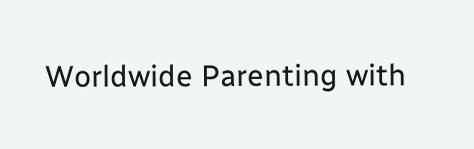Worldwide Parenting with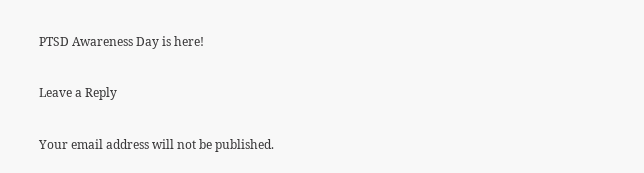PTSD Awareness Day is here!

Leave a Reply

Your email address will not be published.